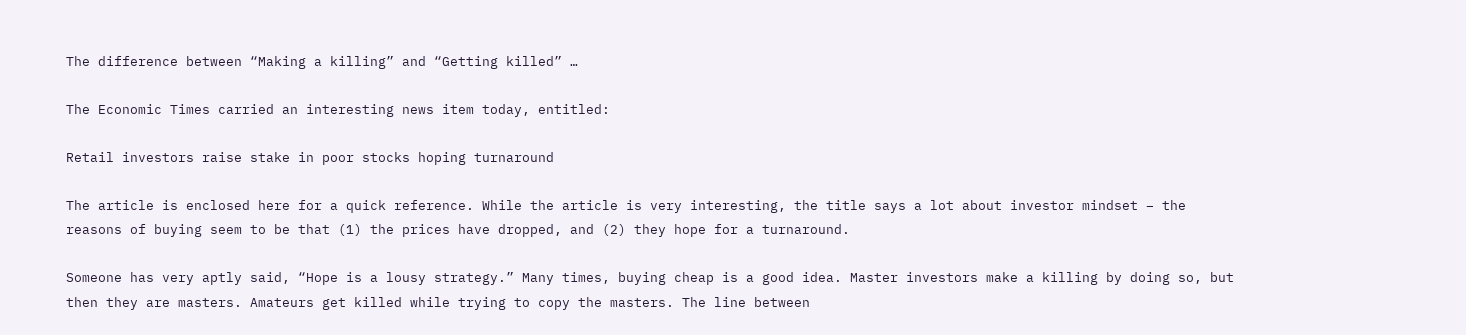The difference between “Making a killing” and “Getting killed” …

The Economic Times carried an interesting news item today, entitled:

Retail investors raise stake in poor stocks hoping turnaround

The article is enclosed here for a quick reference. While the article is very interesting, the title says a lot about investor mindset – the reasons of buying seem to be that (1) the prices have dropped, and (2) they hope for a turnaround.

Someone has very aptly said, “Hope is a lousy strategy.” Many times, buying cheap is a good idea. Master investors make a killing by doing so, but then they are masters. Amateurs get killed while trying to copy the masters. The line between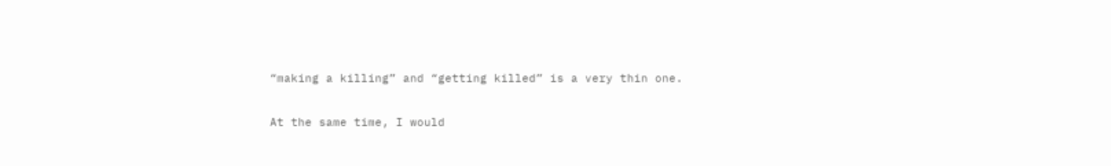“making a killing” and “getting killed” is a very thin one.

At the same time, I would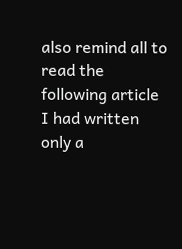also remind all to read the following article I had written only a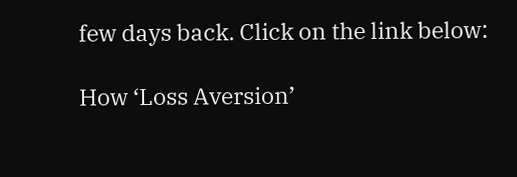few days back. Click on the link below:

How ‘Loss Aversion’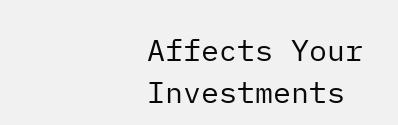Affects Your Investments